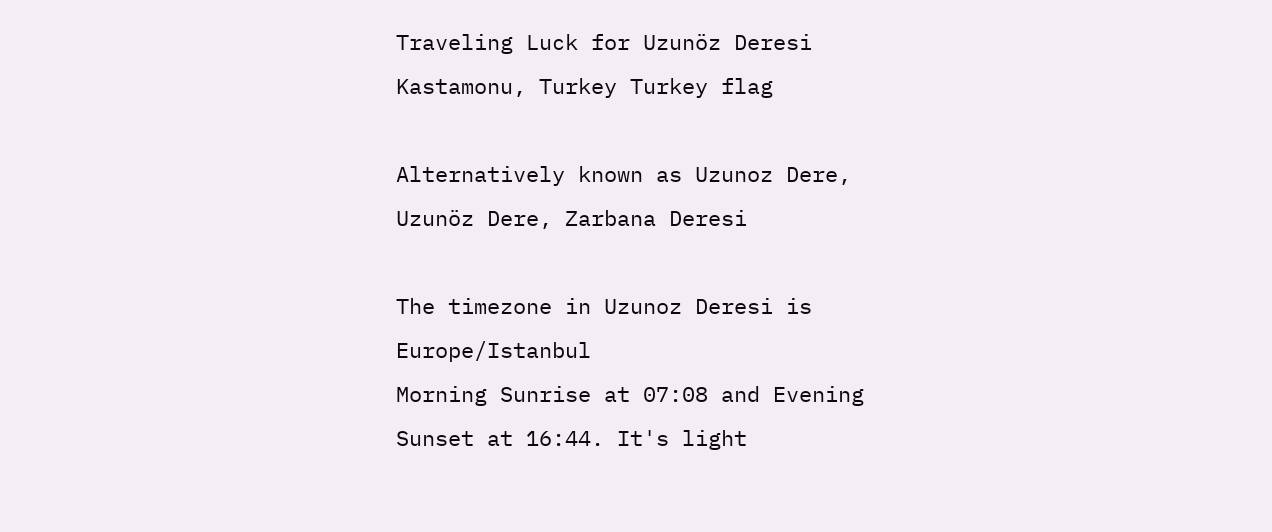Traveling Luck for Uzunöz Deresi Kastamonu, Turkey Turkey flag

Alternatively known as Uzunoz Dere, Uzunöz Dere, Zarbana Deresi

The timezone in Uzunoz Deresi is Europe/Istanbul
Morning Sunrise at 07:08 and Evening Sunset at 16:44. It's light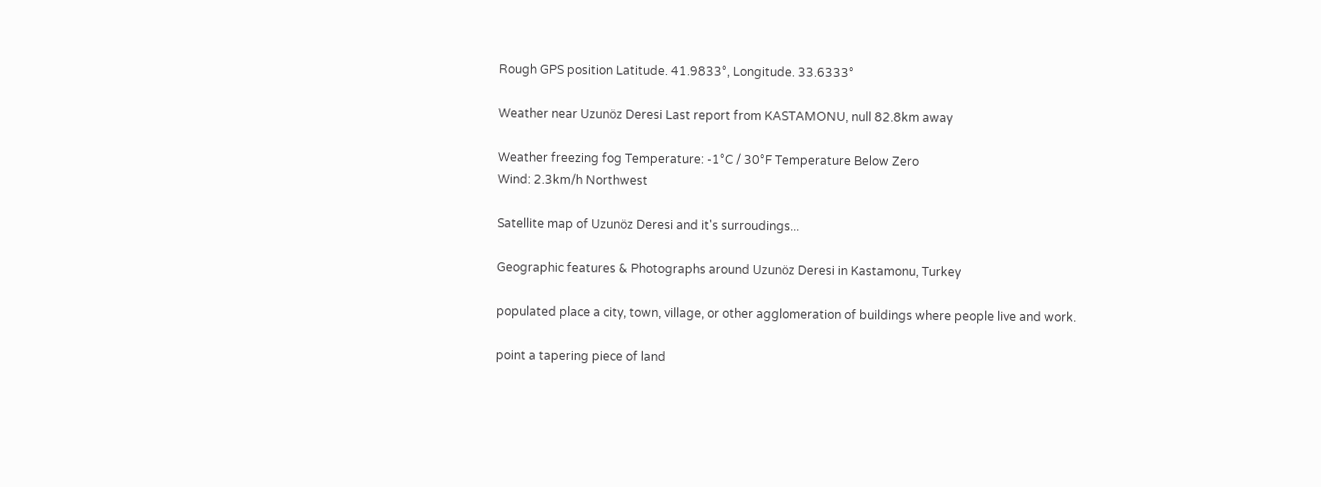Rough GPS position Latitude. 41.9833°, Longitude. 33.6333°

Weather near Uzunöz Deresi Last report from KASTAMONU, null 82.8km away

Weather freezing fog Temperature: -1°C / 30°F Temperature Below Zero
Wind: 2.3km/h Northwest

Satellite map of Uzunöz Deresi and it's surroudings...

Geographic features & Photographs around Uzunöz Deresi in Kastamonu, Turkey

populated place a city, town, village, or other agglomeration of buildings where people live and work.

point a tapering piece of land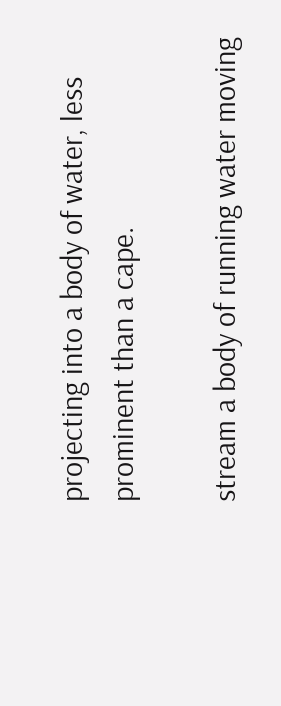projecting into a body of water, less prominent than a cape.

stream a body of running water moving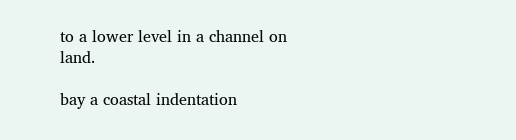to a lower level in a channel on land.

bay a coastal indentation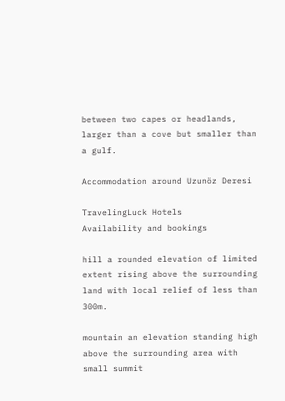between two capes or headlands, larger than a cove but smaller than a gulf.

Accommodation around Uzunöz Deresi

TravelingLuck Hotels
Availability and bookings

hill a rounded elevation of limited extent rising above the surrounding land with local relief of less than 300m.

mountain an elevation standing high above the surrounding area with small summit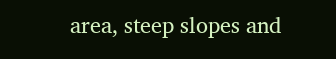area, steep slopes and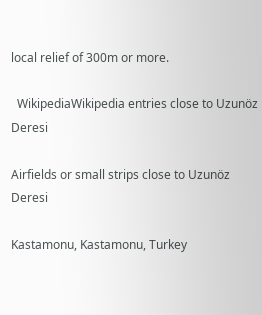local relief of 300m or more.

  WikipediaWikipedia entries close to Uzunöz Deresi

Airfields or small strips close to Uzunöz Deresi

Kastamonu, Kastamonu, Turkey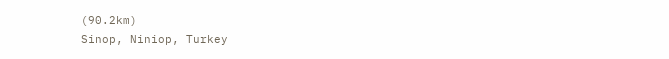(90.2km)
Sinop, Niniop, Turkey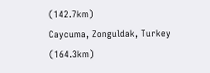(142.7km)
Caycuma, Zonguldak, Turkey (164.3km)